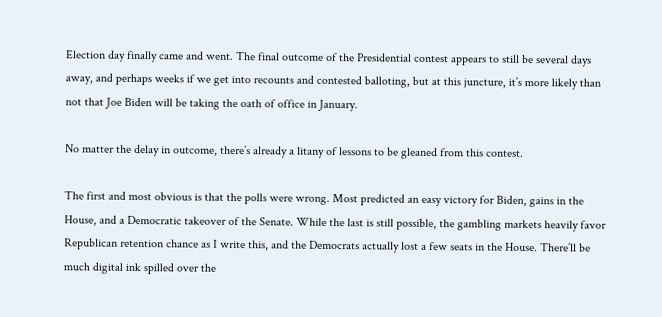Election day finally came and went. The final outcome of the Presidential contest appears to still be several days away, and perhaps weeks if we get into recounts and contested balloting, but at this juncture, it’s more likely than not that Joe Biden will be taking the oath of office in January.

No matter the delay in outcome, there’s already a litany of lessons to be gleaned from this contest.

The first and most obvious is that the polls were wrong. Most predicted an easy victory for Biden, gains in the House, and a Democratic takeover of the Senate. While the last is still possible, the gambling markets heavily favor Republican retention chance as I write this, and the Democrats actually lost a few seats in the House. There’ll be much digital ink spilled over the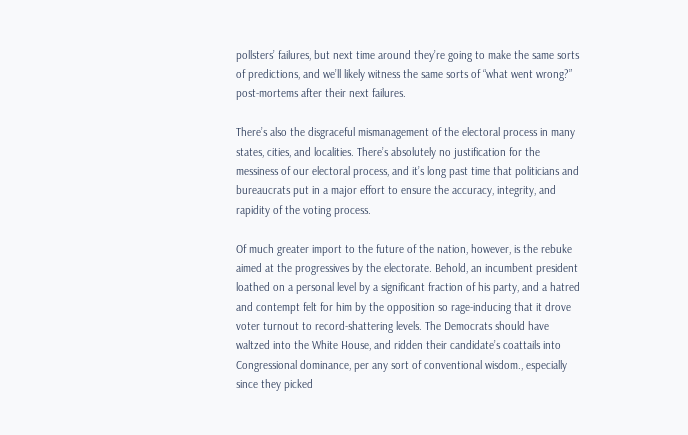pollsters’ failures, but next time around they’re going to make the same sorts of predictions, and we’ll likely witness the same sorts of “what went wrong?” post-mortems after their next failures.

There’s also the disgraceful mismanagement of the electoral process in many states, cities, and localities. There’s absolutely no justification for the messiness of our electoral process, and it’s long past time that politicians and bureaucrats put in a major effort to ensure the accuracy, integrity, and rapidity of the voting process.

Of much greater import to the future of the nation, however, is the rebuke aimed at the progressives by the electorate. Behold, an incumbent president loathed on a personal level by a significant fraction of his party, and a hatred and contempt felt for him by the opposition so rage-inducing that it drove voter turnout to record-shattering levels. The Democrats should have waltzed into the White House, and ridden their candidate’s coattails into Congressional dominance, per any sort of conventional wisdom., especially since they picked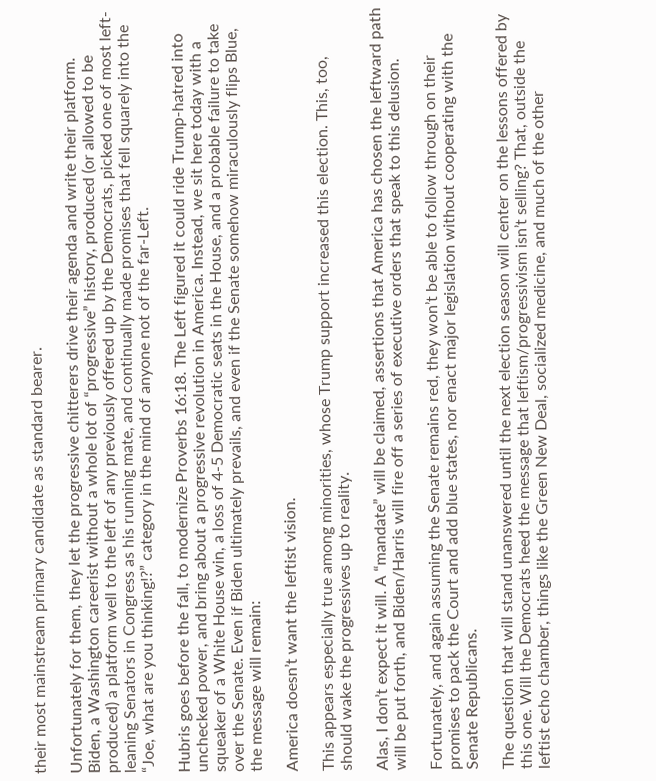their most mainstream primary candidate as standard bearer.

Unfortunately for them, they let the progressive chitterers drive their agenda and write their platform. Biden, a Washington careerist without a whole lot of “progressive” history, produced (or allowed to be produced) a platform well to the left of any previously offered up by the Democrats, picked one of most left-leaning Senators in Congress as his running mate, and continually made promises that fell squarely into the “Joe, what are you thinking!?” category in the mind of anyone not of the far-Left.

Hubris goes before the fall, to modernize Proverbs 16:18. The Left figured it could ride Trump-hatred into unchecked power, and bring about a progressive revolution in America. Instead, we sit here today with a squeaker of a White House win, a loss of 4-5 Democratic seats in the House, and a probable failure to take over the Senate. Even if Biden ultimately prevails, and even if the Senate somehow miraculously flips Blue, the message will remain:

America doesn’t want the leftist vision.

This appears especially true among minorities, whose Trump support increased this election. This, too, should wake the progressives up to reality.

Alas, I don’t expect it will. A “mandate” will be claimed, assertions that America has chosen the leftward path will be put forth, and Biden/Harris will fire off a series of executive orders that speak to this delusion.

Fortunately, and again assuming the Senate remains red, they won’t be able to follow through on their promises to pack the Court and add blue states, nor enact major legislation without cooperating with the Senate Republicans.

The question that will stand unanswered until the next election season will center on the lessons offered by this one. Will the Democrats heed the message that leftism/progressivism isn’t selling? That, outside the leftist echo chamber, things like the Green New Deal, socialized medicine, and much of the other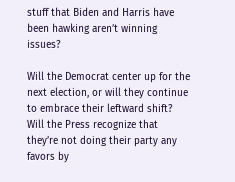stuff that Biden and Harris have been hawking aren’t winning issues?

Will the Democrat center up for the next election, or will they continue to embrace their leftward shift? Will the Press recognize that they’re not doing their party any favors by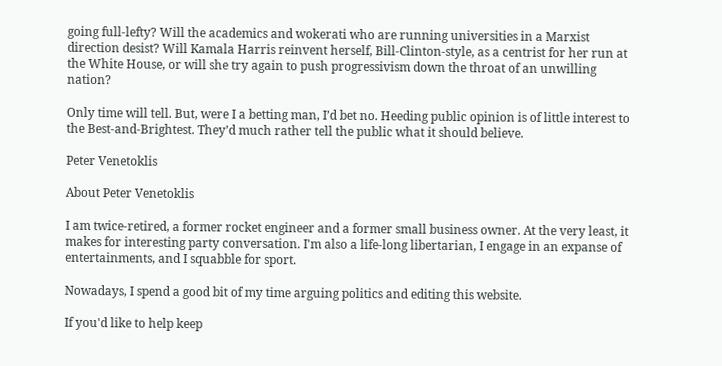going full-lefty? Will the academics and wokerati who are running universities in a Marxist direction desist? Will Kamala Harris reinvent herself, Bill-Clinton-style, as a centrist for her run at the White House, or will she try again to push progressivism down the throat of an unwilling nation?

Only time will tell. But, were I a betting man, I’d bet no. Heeding public opinion is of little interest to the Best-and-Brightest. They’d much rather tell the public what it should believe.

Peter Venetoklis

About Peter Venetoklis

I am twice-retired, a former rocket engineer and a former small business owner. At the very least, it makes for interesting party conversation. I'm also a life-long libertarian, I engage in an expanse of entertainments, and I squabble for sport.

Nowadays, I spend a good bit of my time arguing politics and editing this website.

If you'd like to help keep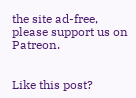the site ad-free, please support us on Patreon.


Like this post?